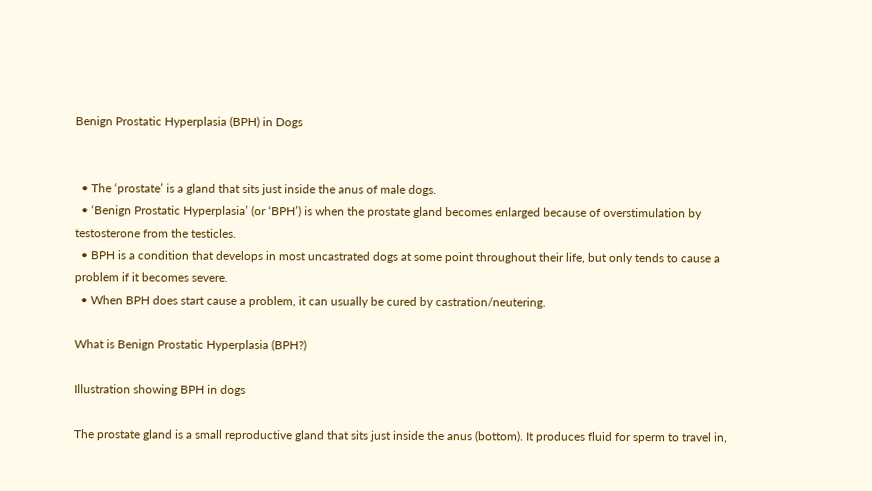Benign Prostatic Hyperplasia (BPH) in Dogs


  • The ‘prostate’ is a gland that sits just inside the anus of male dogs.
  • ‘Benign Prostatic Hyperplasia’ (or ‘BPH’) is when the prostate gland becomes enlarged because of overstimulation by testosterone from the testicles.
  • BPH is a condition that develops in most uncastrated dogs at some point throughout their life, but only tends to cause a problem if it becomes severe.
  • When BPH does start cause a problem, it can usually be cured by castration/neutering.

What is Benign Prostatic Hyperplasia (BPH?)

Illustration showing BPH in dogs

The prostate gland is a small reproductive gland that sits just inside the anus (bottom). It produces fluid for sperm to travel in,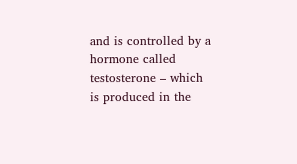and is controlled by a hormone called testosterone – which is produced in the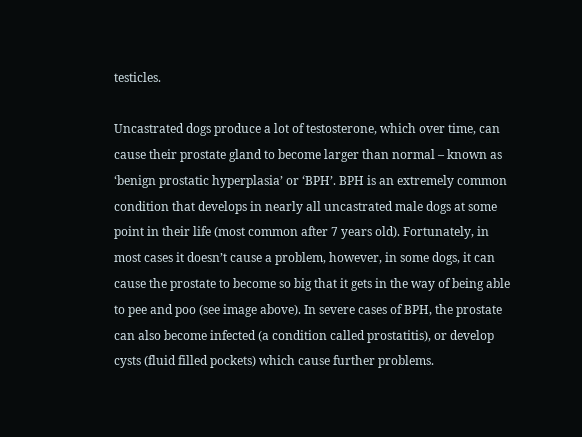testicles.

Uncastrated dogs produce a lot of testosterone, which over time, can cause their prostate gland to become larger than normal – known as ‘benign prostatic hyperplasia’ or ‘BPH’. BPH is an extremely common condition that develops in nearly all uncastrated male dogs at some point in their life (most common after 7 years old). Fortunately, in most cases it doesn’t cause a problem, however, in some dogs, it can cause the prostate to become so big that it gets in the way of being able to pee and poo (see image above). In severe cases of BPH, the prostate can also become infected (a condition called prostatitis), or develop cysts (fluid filled pockets) which cause further problems.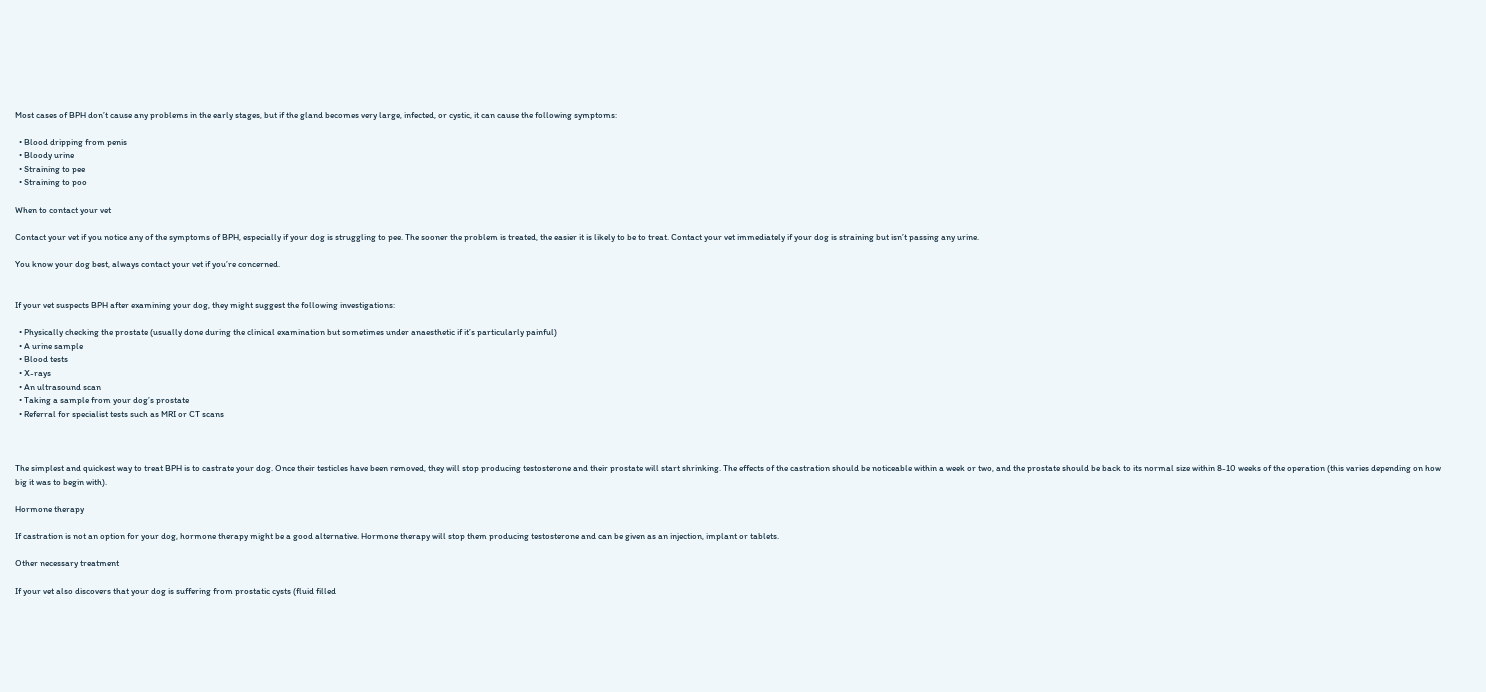Most cases of BPH don’t cause any problems in the early stages, but if the gland becomes very large, infected, or cystic, it can cause the following symptoms:

  • Blood dripping from penis
  • Bloody urine
  • Straining to pee
  • Straining to poo

When to contact your vet

Contact your vet if you notice any of the symptoms of BPH, especially if your dog is struggling to pee. The sooner the problem is treated, the easier it is likely to be to treat. Contact your vet immediately if your dog is straining but isn’t passing any urine.

You know your dog best, always contact your vet if you’re concerned.


If your vet suspects BPH after examining your dog, they might suggest the following investigations:

  • Physically checking the prostate (usually done during the clinical examination but sometimes under anaesthetic if it’s particularly painful)
  • A urine sample
  • Blood tests
  • X-rays
  • An ultrasound scan
  • Taking a sample from your dog’s prostate
  • Referral for specialist tests such as MRI or CT scans



The simplest and quickest way to treat BPH is to castrate your dog. Once their testicles have been removed, they will stop producing testosterone and their prostate will start shrinking. The effects of the castration should be noticeable within a week or two, and the prostate should be back to its normal size within 8-10 weeks of the operation (this varies depending on how big it was to begin with).

Hormone therapy

If castration is not an option for your dog, hormone therapy might be a good alternative. Hormone therapy will stop them producing testosterone and can be given as an injection, implant or tablets.

Other necessary treatment

If your vet also discovers that your dog is suffering from prostatic cysts (fluid filled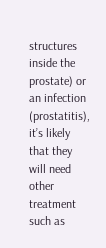structures inside the prostate) or an infection (prostatitis), it’s likely that they will need other treatment such as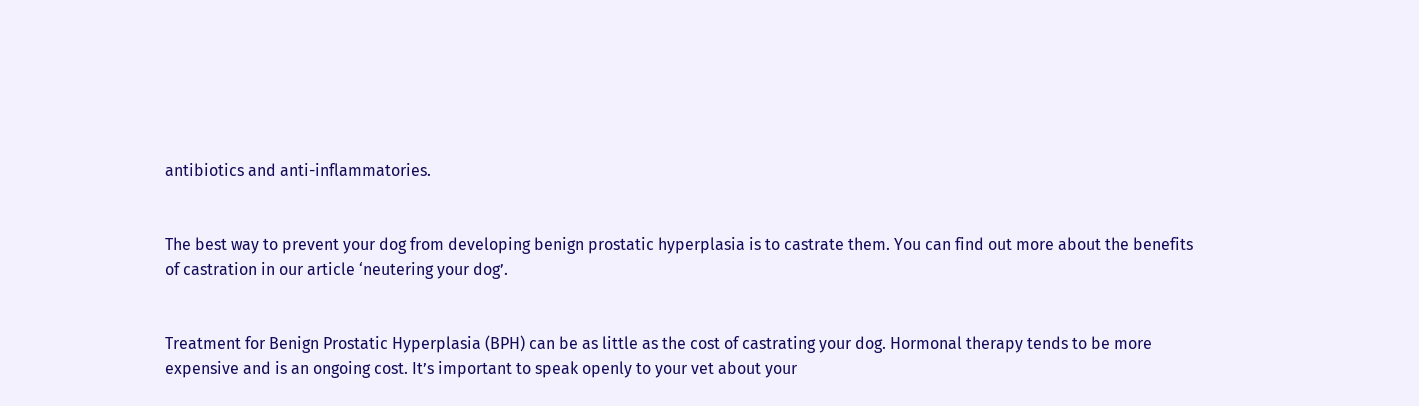antibiotics and anti-inflammatories.


The best way to prevent your dog from developing benign prostatic hyperplasia is to castrate them. You can find out more about the benefits of castration in our article ‘neutering your dog’.


Treatment for Benign Prostatic Hyperplasia (BPH) can be as little as the cost of castrating your dog. Hormonal therapy tends to be more expensive and is an ongoing cost. It’s important to speak openly to your vet about your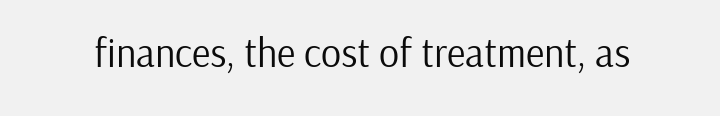finances, the cost of treatment, as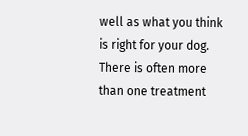well as what you think is right for your dog. There is often more than one treatment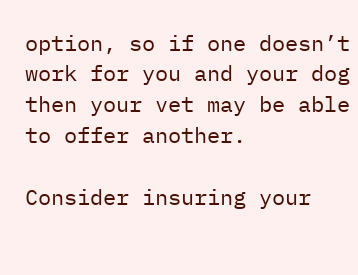option, so if one doesn’t work for you and your dog then your vet may be able to offer another.

Consider insuring your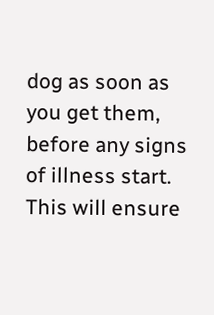dog as soon as you get them, before any signs of illness start. This will ensure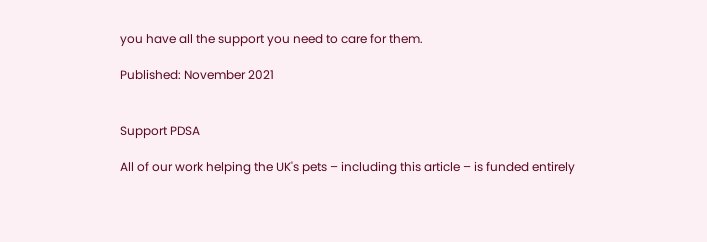you have all the support you need to care for them.

Published: November 2021


Support PDSA

All of our work helping the UK's pets – including this article – is funded entirely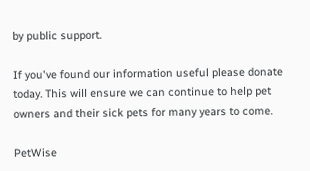by public support.

If you've found our information useful please donate today. This will ensure we can continue to help pet owners and their sick pets for many years to come.

PetWise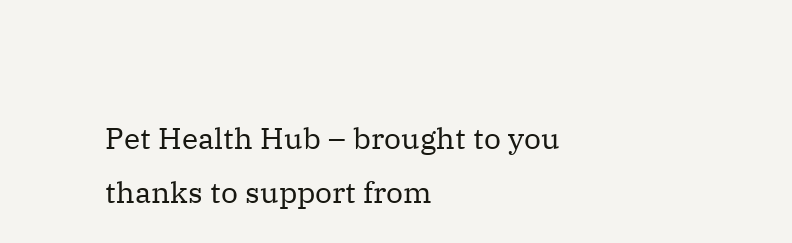Pet Health Hub – brought to you thanks to support from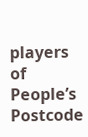players of People’s Postcode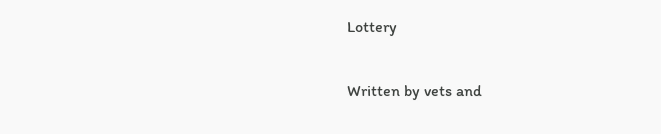Lottery

Written by vets and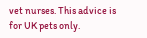vet nurses. This advice is for UK pets only.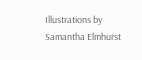Illustrations by Samantha Elmhurst